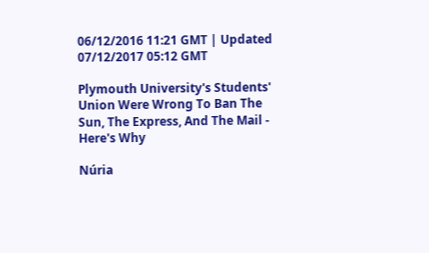06/12/2016 11:21 GMT | Updated 07/12/2017 05:12 GMT

Plymouth University's Students' Union Were Wrong To Ban The Sun, The Express, And The Mail - Here's Why

Núria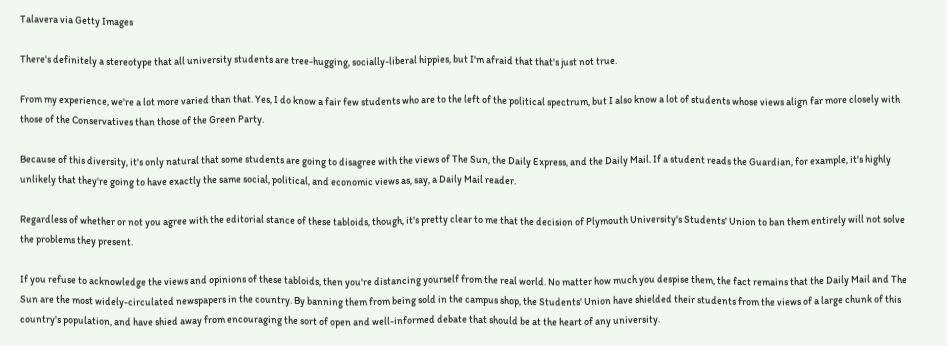Talavera via Getty Images

There's definitely a stereotype that all university students are tree-hugging, socially-liberal hippies, but I'm afraid that that's just not true.

From my experience, we're a lot more varied than that. Yes, I do know a fair few students who are to the left of the political spectrum, but I also know a lot of students whose views align far more closely with those of the Conservatives than those of the Green Party.

Because of this diversity, it's only natural that some students are going to disagree with the views of The Sun, the Daily Express, and the Daily Mail. If a student reads the Guardian, for example, it's highly unlikely that they're going to have exactly the same social, political, and economic views as, say, a Daily Mail reader.

Regardless of whether or not you agree with the editorial stance of these tabloids, though, it's pretty clear to me that the decision of Plymouth University's Students' Union to ban them entirely will not solve the problems they present.

If you refuse to acknowledge the views and opinions of these tabloids, then you're distancing yourself from the real world. No matter how much you despise them, the fact remains that the Daily Mail and The Sun are the most widely-circulated newspapers in the country. By banning them from being sold in the campus shop, the Students' Union have shielded their students from the views of a large chunk of this country's population, and have shied away from encouraging the sort of open and well-informed debate that should be at the heart of any university.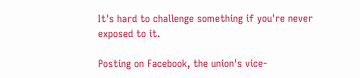It's hard to challenge something if you're never exposed to it.

Posting on Facebook, the union's vice-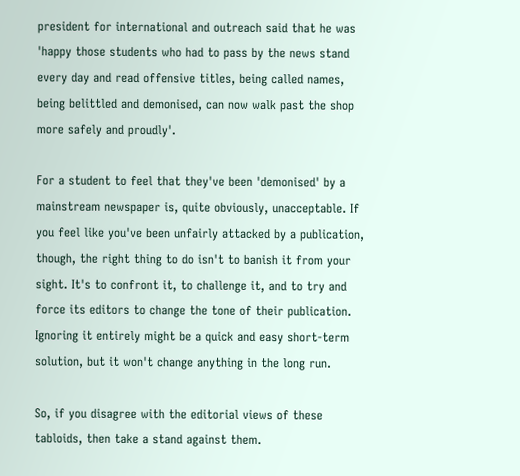president for international and outreach said that he was 'happy those students who had to pass by the news stand every day and read offensive titles, being called names, being belittled and demonised, can now walk past the shop more safely and proudly'.

For a student to feel that they've been 'demonised' by a mainstream newspaper is, quite obviously, unacceptable. If you feel like you've been unfairly attacked by a publication, though, the right thing to do isn't to banish it from your sight. It's to confront it, to challenge it, and to try and force its editors to change the tone of their publication. Ignoring it entirely might be a quick and easy short-term solution, but it won't change anything in the long run.

So, if you disagree with the editorial views of these tabloids, then take a stand against them.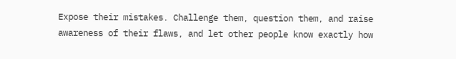Expose their mistakes. Challenge them, question them, and raise awareness of their flaws, and let other people know exactly how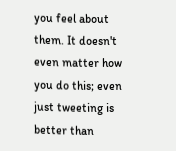you feel about them. It doesn't even matter how you do this; even just tweeting is better than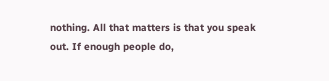nothing. All that matters is that you speak out. If enough people do,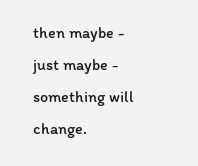then maybe - just maybe - something will change.